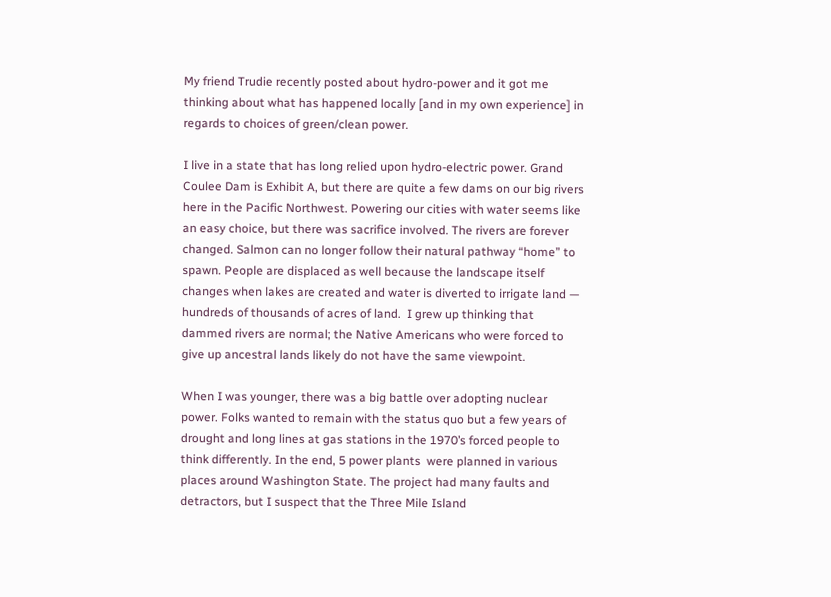My friend Trudie recently posted about hydro-power and it got me thinking about what has happened locally [and in my own experience] in regards to choices of green/clean power.

I live in a state that has long relied upon hydro-electric power. Grand Coulee Dam is Exhibit A, but there are quite a few dams on our big rivers here in the Pacific Northwest. Powering our cities with water seems like an easy choice, but there was sacrifice involved. The rivers are forever changed. Salmon can no longer follow their natural pathway “home” to spawn. People are displaced as well because the landscape itself changes when lakes are created and water is diverted to irrigate land — hundreds of thousands of acres of land.  I grew up thinking that dammed rivers are normal; the Native Americans who were forced to give up ancestral lands likely do not have the same viewpoint.

When I was younger, there was a big battle over adopting nuclear power. Folks wanted to remain with the status quo but a few years of drought and long lines at gas stations in the 1970’s forced people to think differently. In the end, 5 power plants  were planned in various places around Washington State. The project had many faults and detractors, but I suspect that the Three Mile Island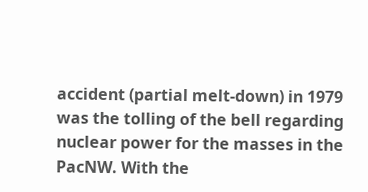accident (partial melt-down) in 1979 was the tolling of the bell regarding nuclear power for the masses in the PacNW. With the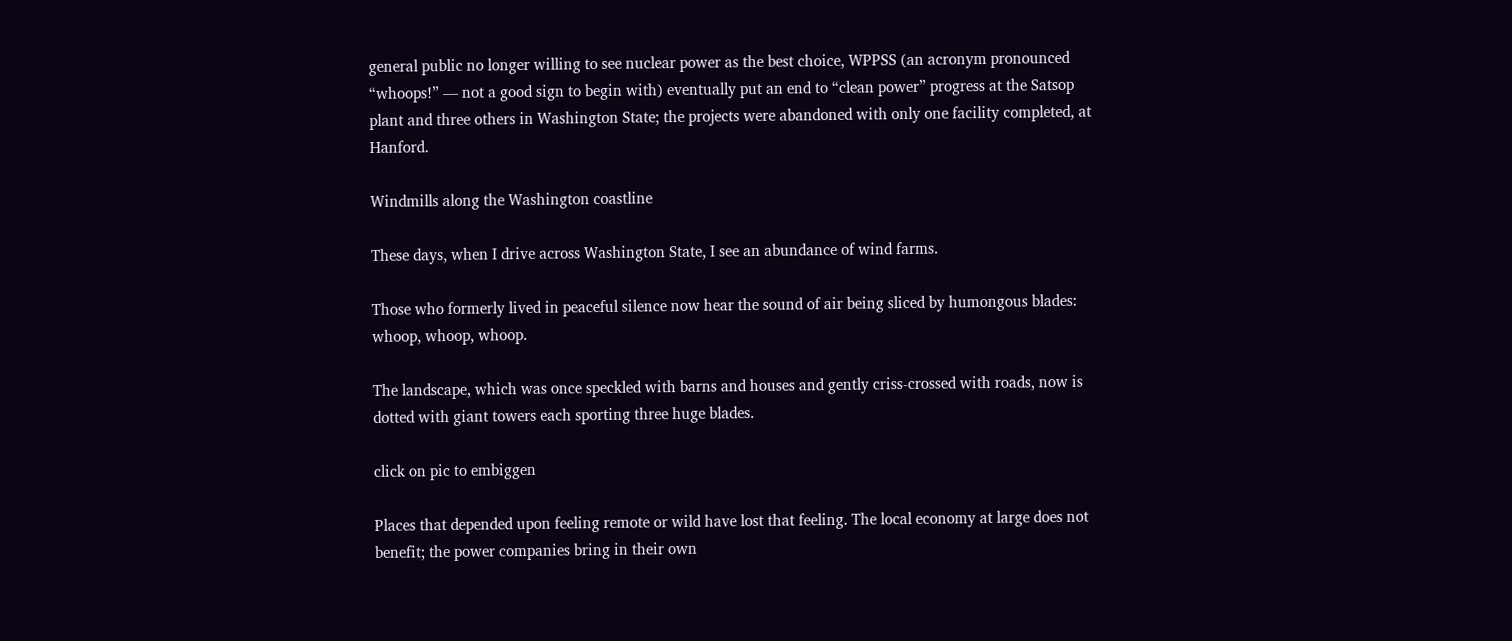general public no longer willing to see nuclear power as the best choice, WPPSS (an acronym pronounced “whoops!” — not a good sign to begin with) eventually put an end to “clean power” progress at the Satsop plant and three others in Washington State; the projects were abandoned with only one facility completed, at Hanford.

Windmills along the Washington coastline

These days, when I drive across Washington State, I see an abundance of wind farms.

Those who formerly lived in peaceful silence now hear the sound of air being sliced by humongous blades: whoop, whoop, whoop.

The landscape, which was once speckled with barns and houses and gently criss-crossed with roads, now is dotted with giant towers each sporting three huge blades.

click on pic to embiggen

Places that depended upon feeling remote or wild have lost that feeling. The local economy at large does not benefit; the power companies bring in their own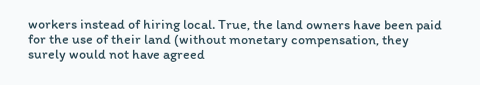workers instead of hiring local. True, the land owners have been paid for the use of their land (without monetary compensation, they surely would not have agreed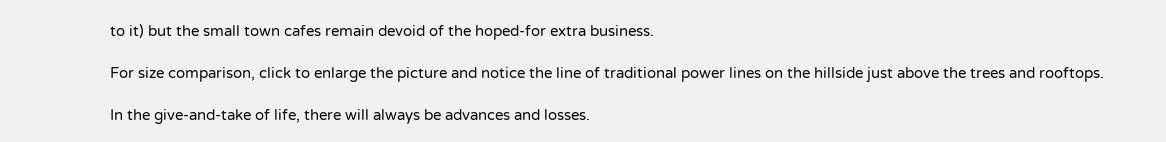to it) but the small town cafes remain devoid of the hoped-for extra business.

For size comparison, click to enlarge the picture and notice the line of traditional power lines on the hillside just above the trees and rooftops.

In the give-and-take of life, there will always be advances and losses.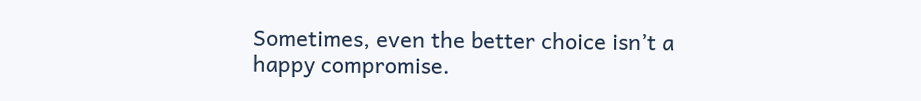Sometimes, even the better choice isn’t a happy compromise.